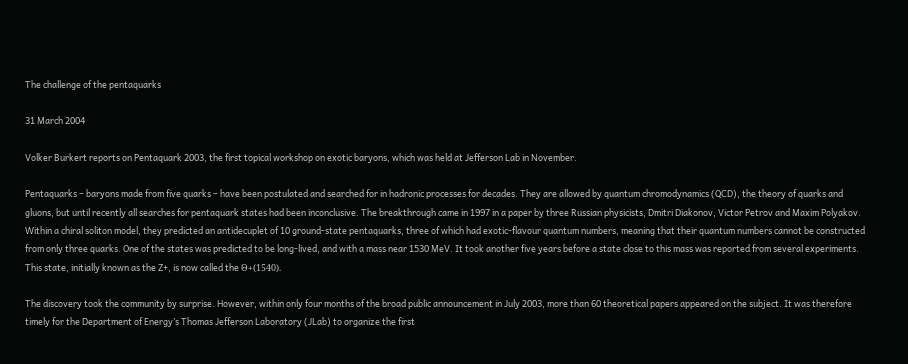The challenge of the pentaquarks

31 March 2004

Volker Burkert reports on Pentaquark 2003, the first topical workshop on exotic baryons, which was held at Jefferson Lab in November.

Pentaquarks – baryons made from five quarks – have been postulated and searched for in hadronic processes for decades. They are allowed by quantum chromodynamics (QCD), the theory of quarks and gluons, but until recently all searches for pentaquark states had been inconclusive. The breakthrough came in 1997 in a paper by three Russian physicists, Dmitri Diakonov, Victor Petrov and Maxim Polyakov. Within a chiral soliton model, they predicted an antidecuplet of 10 ground-state pentaquarks, three of which had exotic-flavour quantum numbers, meaning that their quantum numbers cannot be constructed from only three quarks. One of the states was predicted to be long-lived, and with a mass near 1530 MeV. It took another five years before a state close to this mass was reported from several experiments. This state, initially known as the Z+, is now called the Θ+(1540).

The discovery took the community by surprise. However, within only four months of the broad public announcement in July 2003, more than 60 theoretical papers appeared on the subject. It was therefore timely for the Department of Energy’s Thomas Jefferson Laboratory (JLab) to organize the first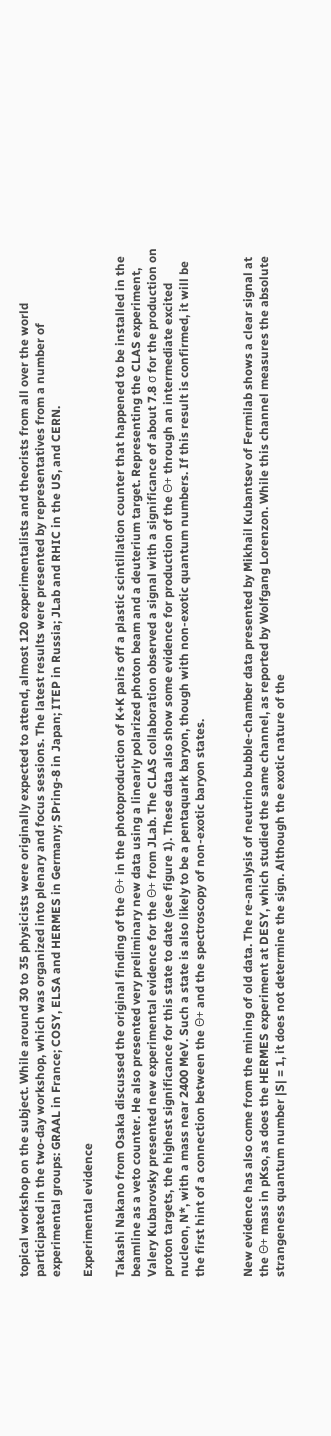topical workshop on the subject. While around 30 to 35 physicists were originally expected to attend, almost 120 experimentalists and theorists from all over the world participated in the two-day workshop, which was organized into plenary and focus sessions. The latest results were presented by representatives from a number of experimental groups: GRAAL in France; COSY, ELSA and HERMES in Germany; SPring-8 in Japan; ITEP in Russia; JLab and RHIC in the US, and CERN.

Experimental evidence

Takashi Nakano from Osaka discussed the original finding of the Θ+ in the photoproduction of K+K pairs off a plastic scintillation counter that happened to be installed in the beamline as a veto counter. He also presented very preliminary new data using a linearly polarized photon beam and a deuterium target. Representing the CLAS experiment, Valery Kubarovsky presented new experimental evidence for the Θ+ from JLab. The CLAS collaboration observed a signal with a significance of about 7.8 σ for the production on proton targets, the highest significance for this state to date (see figure 1). These data also show some evidence for production of the Θ+ through an intermediate excited nucleon, N*, with a mass near 2400 MeV. Such a state is also likely to be a pentaquark baryon, though with non-exotic quantum numbers. If this result is confirmed, it will be the first hint of a connection between the Θ+ and the spectroscopy of non-exotic baryon states.


New evidence has also come from the mining of old data. The re-analysis of neutrino bubble-chamber data presented by Mikhail Kubantsev of Fermilab shows a clear signal at the Θ+ mass in pKso, as does the HERMES experiment at DESY, which studied the same channel, as reported by Wolfgang Lorenzon. While this channel measures the absolute strangeness quantum number |S| = 1, it does not determine the sign. Although the exotic nature of the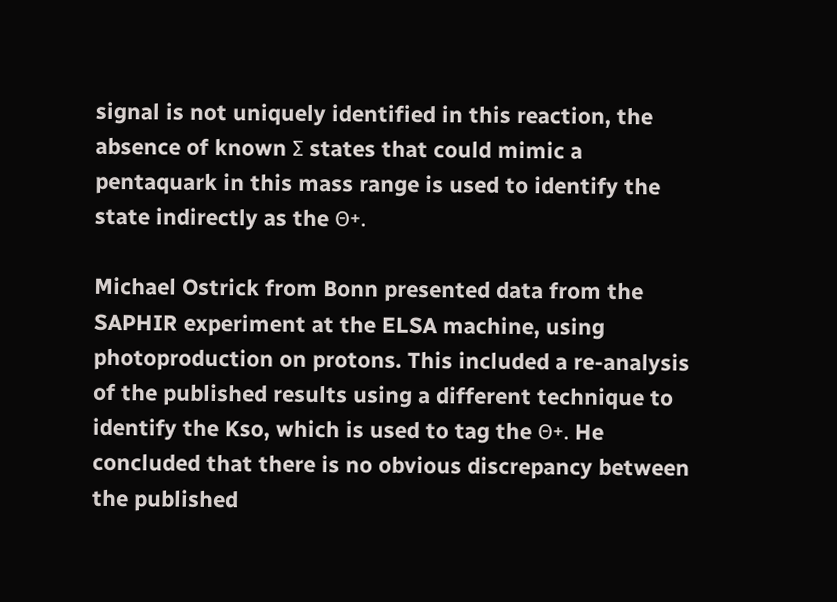signal is not uniquely identified in this reaction, the absence of known Σ states that could mimic a pentaquark in this mass range is used to identify the state indirectly as the Θ+.

Michael Ostrick from Bonn presented data from the SAPHIR experiment at the ELSA machine, using photoproduction on protons. This included a re-analysis of the published results using a different technique to identify the Kso, which is used to tag the Θ+. He concluded that there is no obvious discrepancy between the published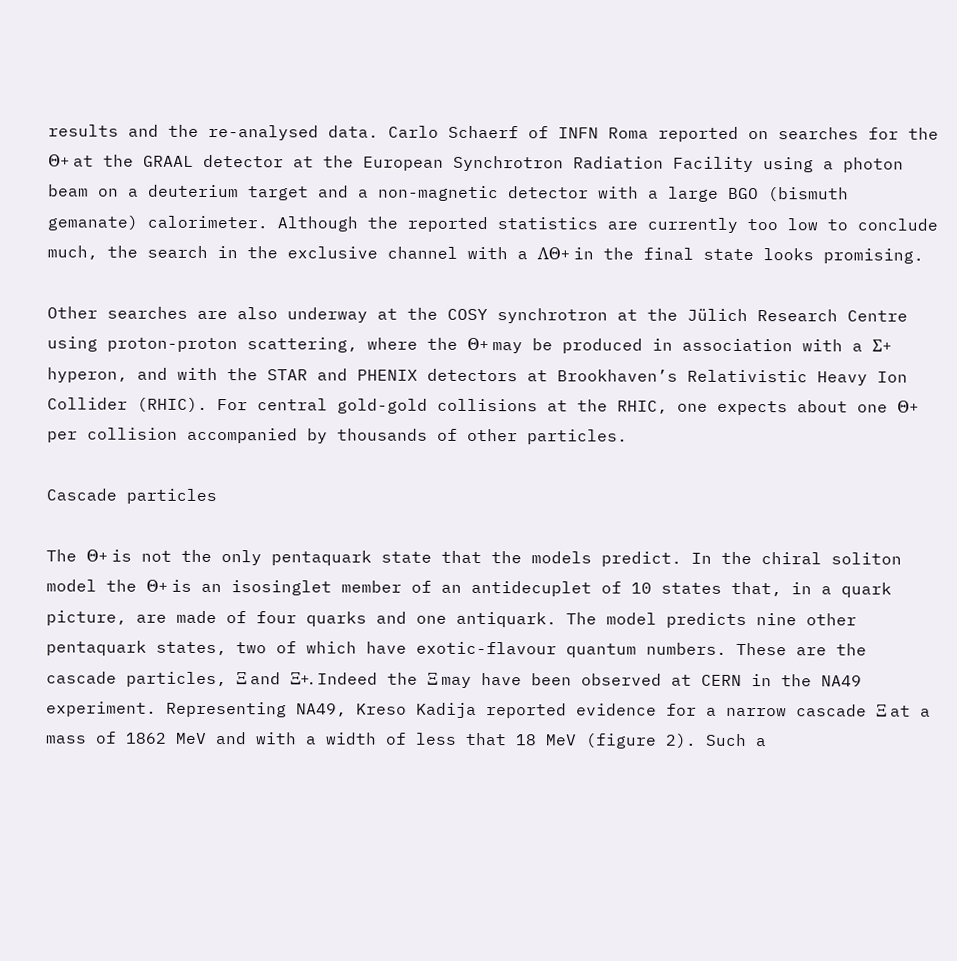results and the re-analysed data. Carlo Schaerf of INFN Roma reported on searches for the Θ+ at the GRAAL detector at the European Synchrotron Radiation Facility using a photon beam on a deuterium target and a non-magnetic detector with a large BGO (bismuth gemanate) calorimeter. Although the reported statistics are currently too low to conclude much, the search in the exclusive channel with a ΛΘ+ in the final state looks promising.

Other searches are also underway at the COSY synchrotron at the Jülich Research Centre using proton-proton scattering, where the Θ+ may be produced in association with a Σ+ hyperon, and with the STAR and PHENIX detectors at Brookhaven’s Relativistic Heavy Ion Collider (RHIC). For central gold-gold collisions at the RHIC, one expects about one Θ+ per collision accompanied by thousands of other particles.

Cascade particles

The Θ+ is not the only pentaquark state that the models predict. In the chiral soliton model the Θ+ is an isosinglet member of an antidecuplet of 10 states that, in a quark picture, are made of four quarks and one antiquark. The model predicts nine other pentaquark states, two of which have exotic-flavour quantum numbers. These are the cascade particles, Ξ and Ξ+. Indeed the Ξ may have been observed at CERN in the NA49 experiment. Representing NA49, Kreso Kadija reported evidence for a narrow cascade Ξ at a mass of 1862 MeV and with a width of less that 18 MeV (figure 2). Such a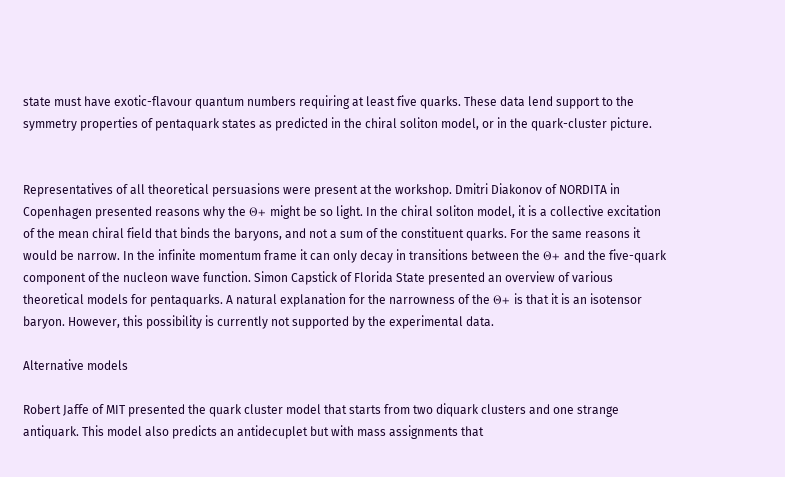state must have exotic-flavour quantum numbers requiring at least five quarks. These data lend support to the symmetry properties of pentaquark states as predicted in the chiral soliton model, or in the quark-cluster picture.


Representatives of all theoretical persuasions were present at the workshop. Dmitri Diakonov of NORDITA in Copenhagen presented reasons why the Θ+ might be so light. In the chiral soliton model, it is a collective excitation of the mean chiral field that binds the baryons, and not a sum of the constituent quarks. For the same reasons it would be narrow. In the infinite momentum frame it can only decay in transitions between the Θ+ and the five-quark component of the nucleon wave function. Simon Capstick of Florida State presented an overview of various theoretical models for pentaquarks. A natural explanation for the narrowness of the Θ+ is that it is an isotensor baryon. However, this possibility is currently not supported by the experimental data.

Alternative models

Robert Jaffe of MIT presented the quark cluster model that starts from two diquark clusters and one strange antiquark. This model also predicts an antidecuplet but with mass assignments that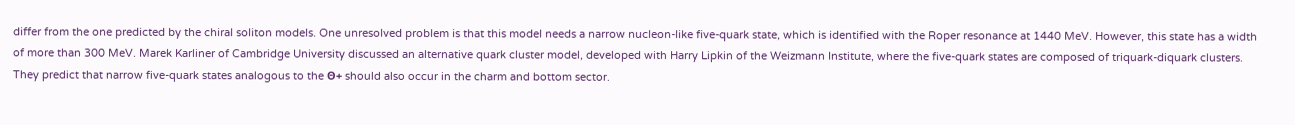differ from the one predicted by the chiral soliton models. One unresolved problem is that this model needs a narrow nucleon-like five-quark state, which is identified with the Roper resonance at 1440 MeV. However, this state has a width of more than 300 MeV. Marek Karliner of Cambridge University discussed an alternative quark cluster model, developed with Harry Lipkin of the Weizmann Institute, where the five-quark states are composed of triquark-diquark clusters. They predict that narrow five-quark states analogous to the Θ+ should also occur in the charm and bottom sector.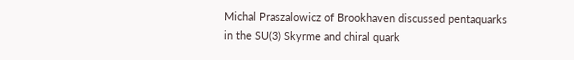Michal Praszalowicz of Brookhaven discussed pentaquarks in the SU(3) Skyrme and chiral quark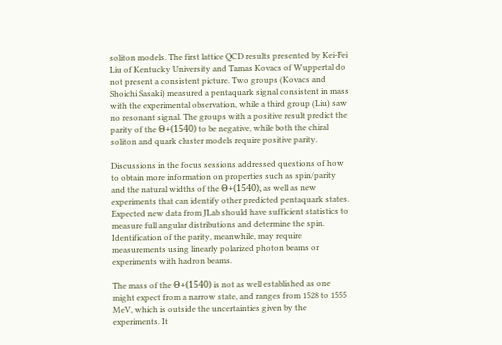soliton models. The first lattice QCD results presented by Kei-Fei Liu of Kentucky University and Tamas Kovacs of Wuppertal do not present a consistent picture. Two groups (Kovacs and Shoichi Sasaki) measured a pentaquark signal consistent in mass with the experimental observation, while a third group (Liu) saw no resonant signal. The groups with a positive result predict the parity of the Θ+(1540) to be negative, while both the chiral soliton and quark cluster models require positive parity.

Discussions in the focus sessions addressed questions of how to obtain more information on properties such as spin/parity and the natural widths of the Θ+(1540), as well as new experiments that can identify other predicted pentaquark states. Expected new data from JLab should have sufficient statistics to measure full angular distributions and determine the spin. Identification of the parity, meanwhile, may require measurements using linearly polarized photon beams or experiments with hadron beams.

The mass of the Θ+(1540) is not as well established as one might expect from a narrow state, and ranges from 1528 to 1555 MeV, which is outside the uncertainties given by the experiments. It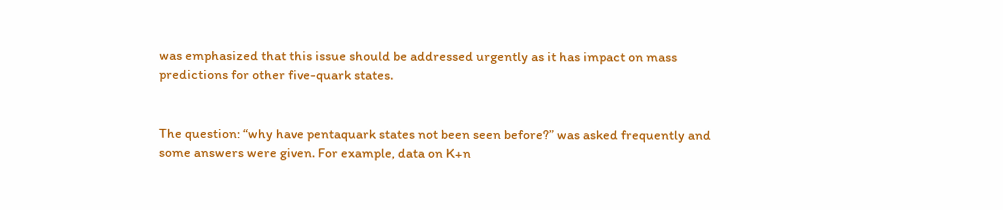was emphasized that this issue should be addressed urgently as it has impact on mass predictions for other five-quark states.


The question: “why have pentaquark states not been seen before?” was asked frequently and some answers were given. For example, data on K+n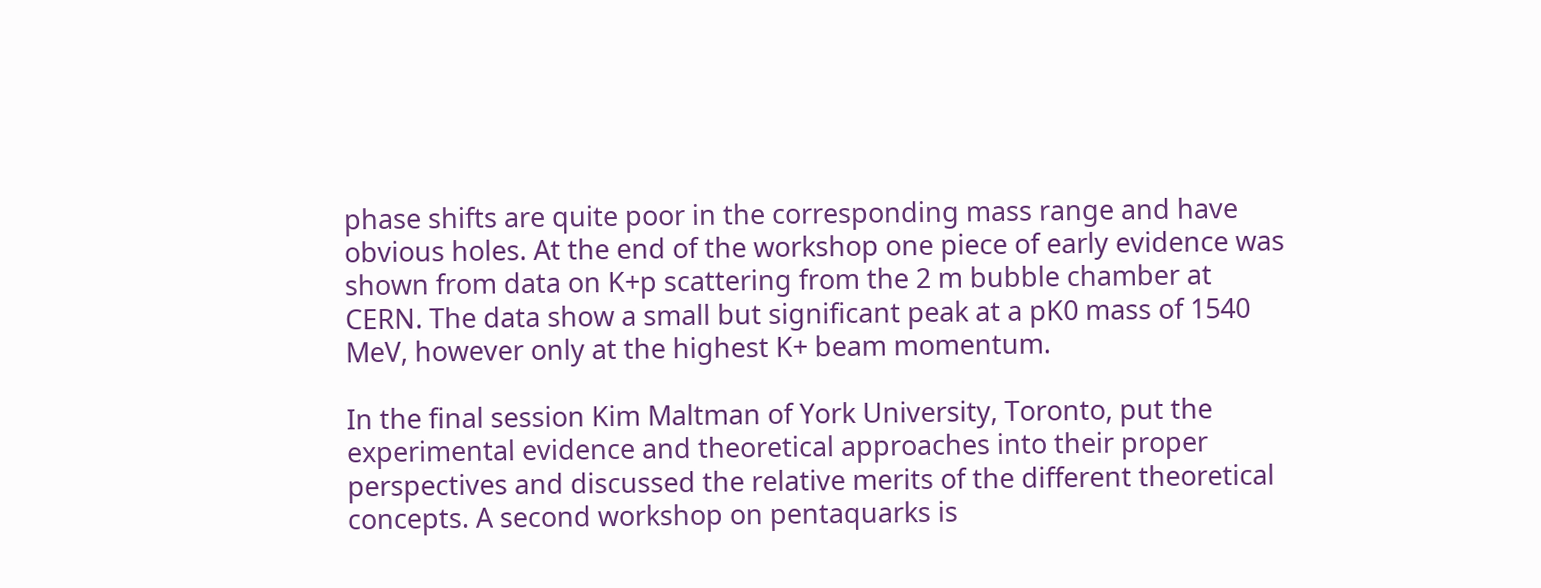phase shifts are quite poor in the corresponding mass range and have obvious holes. At the end of the workshop one piece of early evidence was shown from data on K+p scattering from the 2 m bubble chamber at CERN. The data show a small but significant peak at a pK0 mass of 1540 MeV, however only at the highest K+ beam momentum.

In the final session Kim Maltman of York University, Toronto, put the experimental evidence and theoretical approaches into their proper perspectives and discussed the relative merits of the different theoretical concepts. A second workshop on pentaquarks is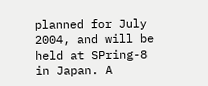planned for July 2004, and will be held at SPring-8 in Japan. A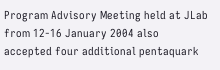Program Advisory Meeting held at JLab from 12-16 January 2004 also accepted four additional pentaquark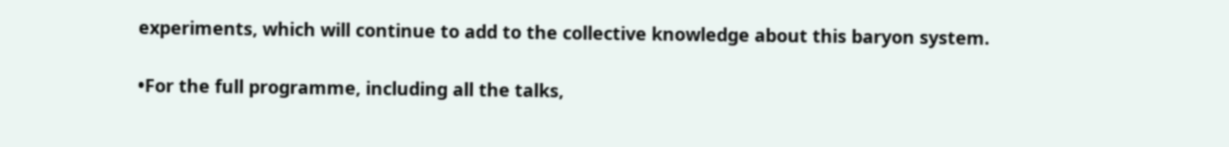experiments, which will continue to add to the collective knowledge about this baryon system.

•For the full programme, including all the talks,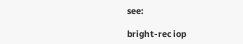see:

bright-rec iop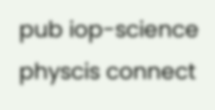pub iop-science physcis connect